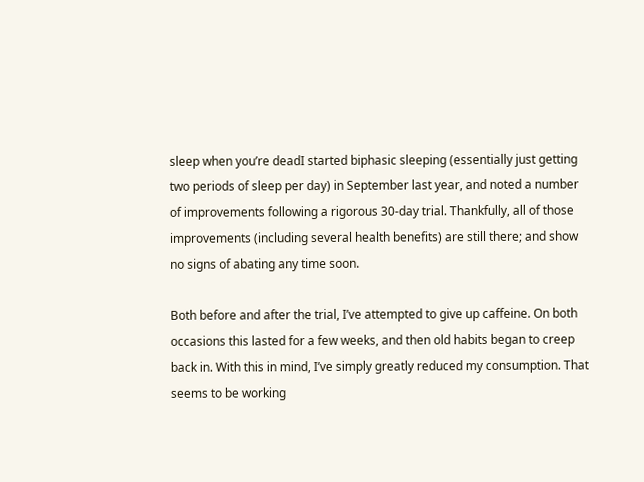sleep when you’re deadI started biphasic sleeping (essentially just getting two periods of sleep per day) in September last year, and noted a number of improvements following a rigorous 30-day trial. Thankfully, all of those improvements (including several health benefits) are still there; and show no signs of abating any time soon.

Both before and after the trial, I’ve attempted to give up caffeine. On both occasions this lasted for a few weeks, and then old habits began to creep back in. With this in mind, I’ve simply greatly reduced my consumption. That seems to be working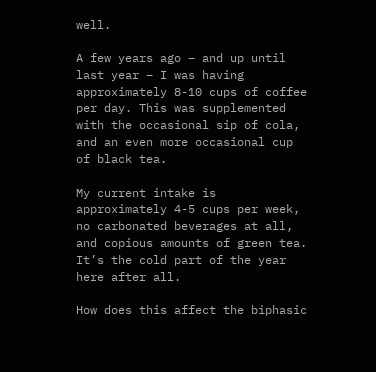well.

A few years ago – and up until last year – I was having approximately 8-10 cups of coffee per day. This was supplemented with the occasional sip of cola, and an even more occasional cup of black tea.

My current intake is approximately 4-5 cups per week, no carbonated beverages at all, and copious amounts of green tea. It’s the cold part of the year here after all.

How does this affect the biphasic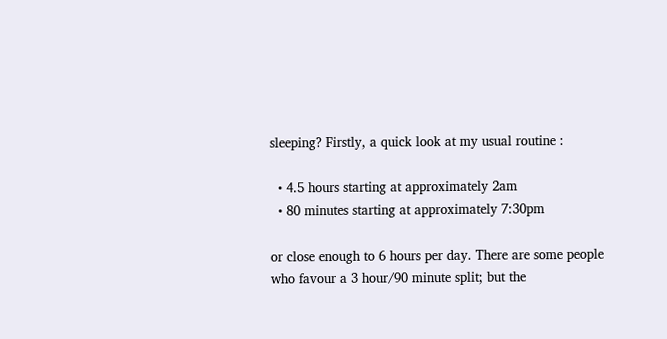sleeping? Firstly, a quick look at my usual routine :

  • 4.5 hours starting at approximately 2am
  • 80 minutes starting at approximately 7:30pm

or close enough to 6 hours per day. There are some people who favour a 3 hour/90 minute split; but the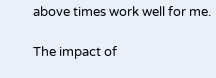above times work well for me.

The impact of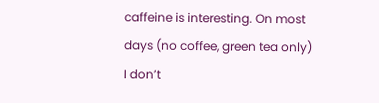caffeine is interesting. On most days (no coffee, green tea only) I don’t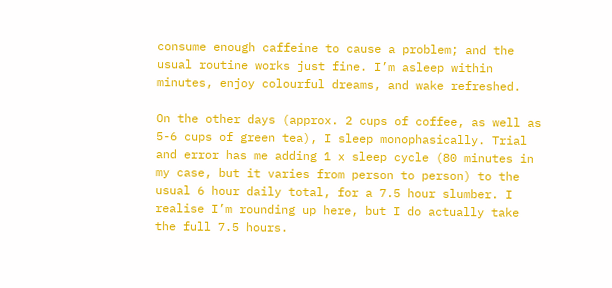consume enough caffeine to cause a problem; and the usual routine works just fine. I’m asleep within minutes, enjoy colourful dreams, and wake refreshed.

On the other days (approx. 2 cups of coffee, as well as 5-6 cups of green tea), I sleep monophasically. Trial and error has me adding 1 x sleep cycle (80 minutes in my case, but it varies from person to person) to the usual 6 hour daily total, for a 7.5 hour slumber. I realise I’m rounding up here, but I do actually take the full 7.5 hours.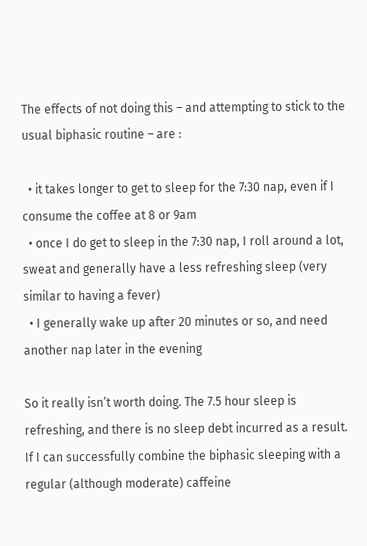The effects of not doing this – and attempting to stick to the usual biphasic routine – are :

  • it takes longer to get to sleep for the 7:30 nap, even if I consume the coffee at 8 or 9am
  • once I do get to sleep in the 7:30 nap, I roll around a lot, sweat and generally have a less refreshing sleep (very similar to having a fever)
  • I generally wake up after 20 minutes or so, and need another nap later in the evening

So it really isn’t worth doing. The 7.5 hour sleep is refreshing, and there is no sleep debt incurred as a result. If I can successfully combine the biphasic sleeping with a regular (although moderate) caffeine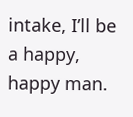intake, I’ll be a happy, happy man.